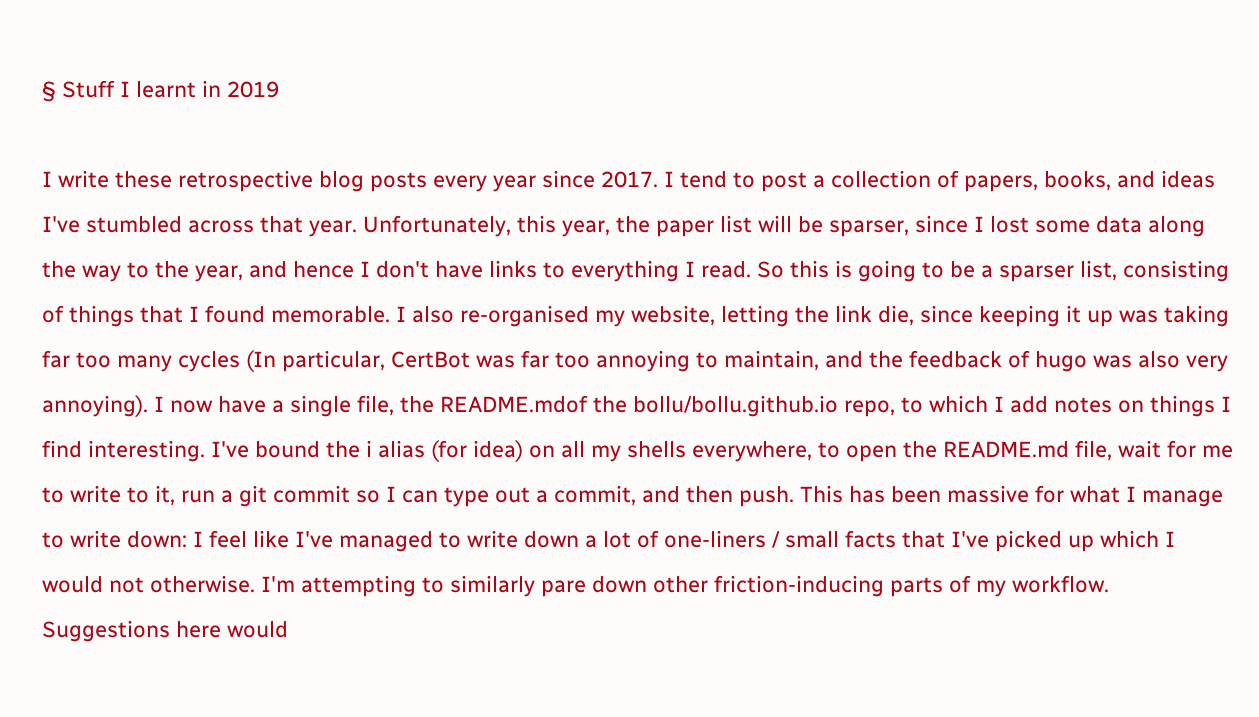§ Stuff I learnt in 2019

I write these retrospective blog posts every year since 2017. I tend to post a collection of papers, books, and ideas I've stumbled across that year. Unfortunately, this year, the paper list will be sparser, since I lost some data along the way to the year, and hence I don't have links to everything I read. So this is going to be a sparser list, consisting of things that I found memorable. I also re-organised my website, letting the link die, since keeping it up was taking far too many cycles (In particular, CertBot was far too annoying to maintain, and the feedback of hugo was also very annoying). I now have a single file, the README.mdof the bollu/bollu.github.io repo, to which I add notes on things I find interesting. I've bound the i alias (for idea) on all my shells everywhere, to open the README.md file, wait for me to write to it, run a git commit so I can type out a commit, and then push. This has been massive for what I manage to write down: I feel like I've managed to write down a lot of one-liners / small facts that I've picked up which I would not otherwise. I'm attempting to similarly pare down other friction-inducing parts of my workflow. Suggestions here would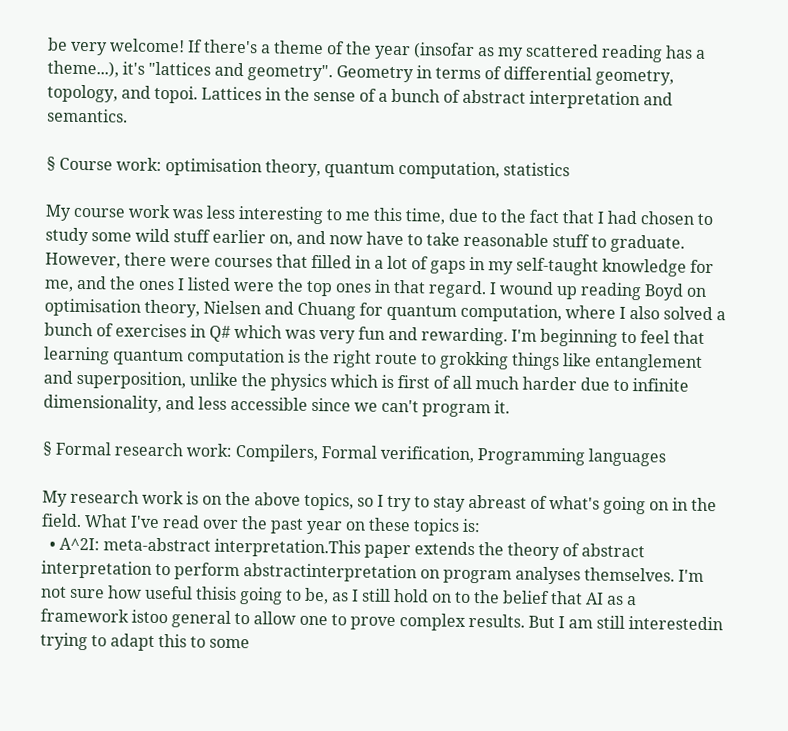be very welcome! If there's a theme of the year (insofar as my scattered reading has a theme...), it's "lattices and geometry". Geometry in terms of differential geometry, topology, and topoi. Lattices in the sense of a bunch of abstract interpretation and semantics.

§ Course work: optimisation theory, quantum computation, statistics

My course work was less interesting to me this time, due to the fact that I had chosen to study some wild stuff earlier on, and now have to take reasonable stuff to graduate. However, there were courses that filled in a lot of gaps in my self-taught knowledge for me, and the ones I listed were the top ones in that regard. I wound up reading Boyd on optimisation theory, Nielsen and Chuang for quantum computation, where I also solved a bunch of exercises in Q# which was very fun and rewarding. I'm beginning to feel that learning quantum computation is the right route to grokking things like entanglement and superposition, unlike the physics which is first of all much harder due to infinite dimensionality, and less accessible since we can't program it.

§ Formal research work: Compilers, Formal verification, Programming languages

My research work is on the above topics, so I try to stay abreast of what's going on in the field. What I've read over the past year on these topics is:
  • A^2I: meta-abstract interpretation.This paper extends the theory of abstract interpretation to perform abstractinterpretation on program analyses themselves. I'm not sure how useful thisis going to be, as I still hold on to the belief that AI as a framework istoo general to allow one to prove complex results. But I am still interestedin trying to adapt this to some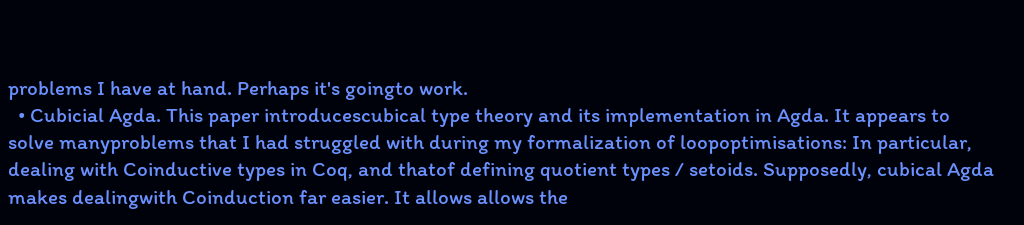problems I have at hand. Perhaps it's goingto work.
  • Cubicial Agda. This paper introducescubical type theory and its implementation in Agda. It appears to solve manyproblems that I had struggled with during my formalization of loopoptimisations: In particular, dealing with Coinductive types in Coq, and thatof defining quotient types / setoids. Supposedly, cubical Agda makes dealingwith Coinduction far easier. It allows allows the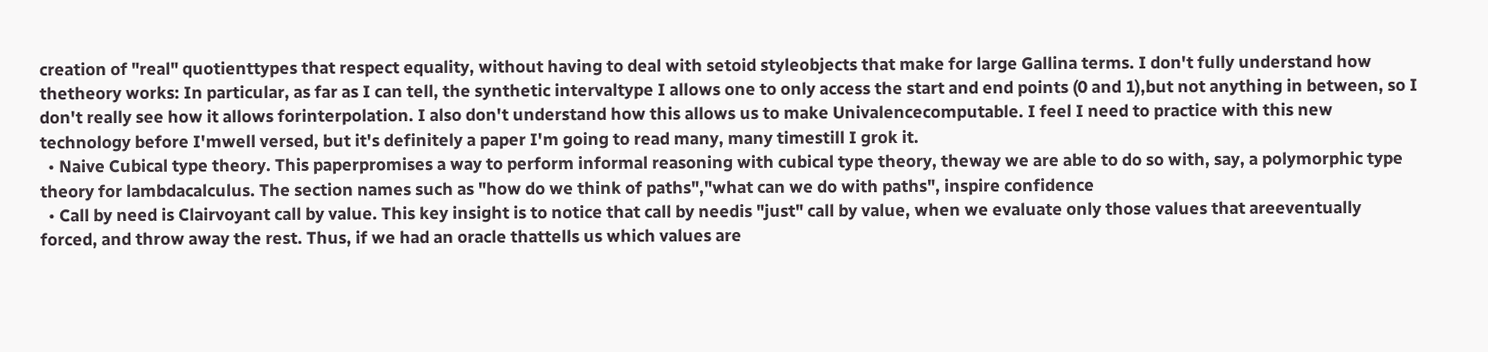creation of "real" quotienttypes that respect equality, without having to deal with setoid styleobjects that make for large Gallina terms. I don't fully understand how thetheory works: In particular, as far as I can tell, the synthetic intervaltype I allows one to only access the start and end points (0 and 1),but not anything in between, so I don't really see how it allows forinterpolation. I also don't understand how this allows us to make Univalencecomputable. I feel I need to practice with this new technology before I'mwell versed, but it's definitely a paper I'm going to read many, many timestill I grok it.
  • Naive Cubical type theory. This paperpromises a way to perform informal reasoning with cubical type theory, theway we are able to do so with, say, a polymorphic type theory for lambdacalculus. The section names such as "how do we think of paths","what can we do with paths", inspire confidence
  • Call by need is Clairvoyant call by value. This key insight is to notice that call by needis "just" call by value, when we evaluate only those values that areeventually forced, and throw away the rest. Thus, if we had an oracle thattells us which values are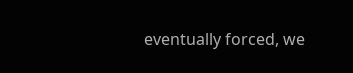eventually forced, we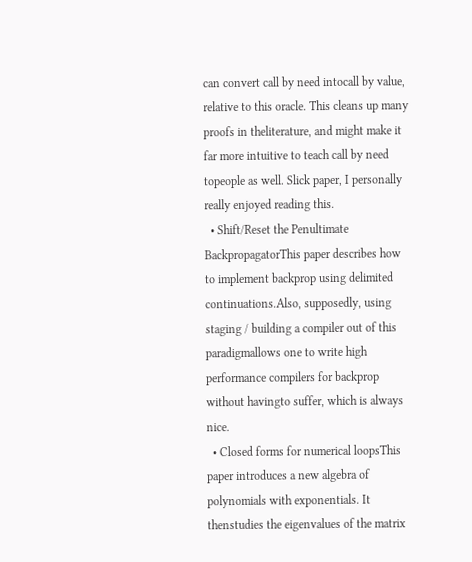can convert call by need intocall by value, relative to this oracle. This cleans up many proofs in theliterature, and might make it far more intuitive to teach call by need topeople as well. Slick paper, I personally really enjoyed reading this.
  • Shift/Reset the Penultimate BackpropagatorThis paper describes how to implement backprop using delimited continuations.Also, supposedly, using staging / building a compiler out of this paradigmallows one to write high performance compilers for backprop without havingto suffer, which is always nice.
  • Closed forms for numerical loopsThis paper introduces a new algebra of polynomials with exponentials. It thenstudies the eigenvalues of the matrix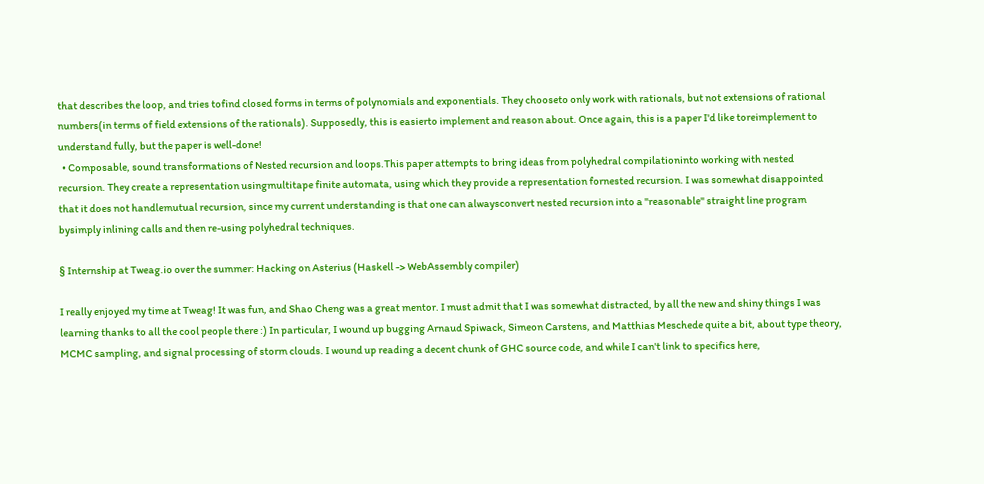that describes the loop, and tries tofind closed forms in terms of polynomials and exponentials. They chooseto only work with rationals, but not extensions of rational numbers(in terms of field extensions of the rationals). Supposedly, this is easierto implement and reason about. Once again, this is a paper I'd like toreimplement to understand fully, but the paper is well-done!
  • Composable, sound transformations of Nested recursion and loops.This paper attempts to bring ideas from polyhedral compilationinto working with nested recursion. They create a representation usingmultitape finite automata, using which they provide a representation fornested recursion. I was somewhat disappointed that it does not handlemutual recursion, since my current understanding is that one can alwaysconvert nested recursion into a "reasonable" straight line program bysimply inlining calls and then re-using polyhedral techniques.

§ Internship at Tweag.io over the summer: Hacking on Asterius (Haskell -> WebAssembly compiler)

I really enjoyed my time at Tweag! It was fun, and Shao Cheng was a great mentor. I must admit that I was somewhat distracted, by all the new and shiny things I was learning thanks to all the cool people there :) In particular, I wound up bugging Arnaud Spiwack, Simeon Carstens, and Matthias Meschede quite a bit, about type theory, MCMC sampling, and signal processing of storm clouds. I wound up reading a decent chunk of GHC source code, and while I can't link to specifics here,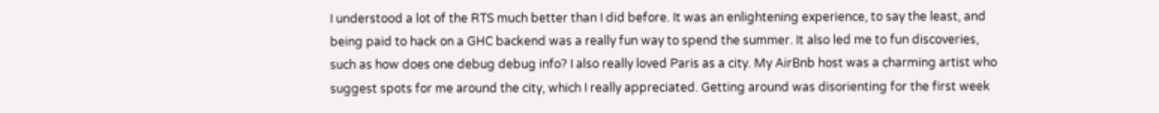I understood a lot of the RTS much better than I did before. It was an enlightening experience, to say the least, and being paid to hack on a GHC backend was a really fun way to spend the summer. It also led me to fun discoveries, such as how does one debug debug info? I also really loved Paris as a city. My AirBnb host was a charming artist who suggest spots for me around the city, which I really appreciated. Getting around was disorienting for the first week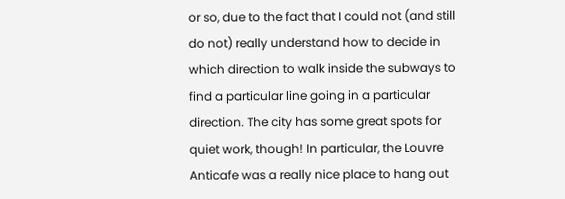or so, due to the fact that I could not (and still do not) really understand how to decide in which direction to walk inside the subways to find a particular line going in a particular direction. The city has some great spots for quiet work, though! In particular, the Louvre Anticafe was a really nice place to hang out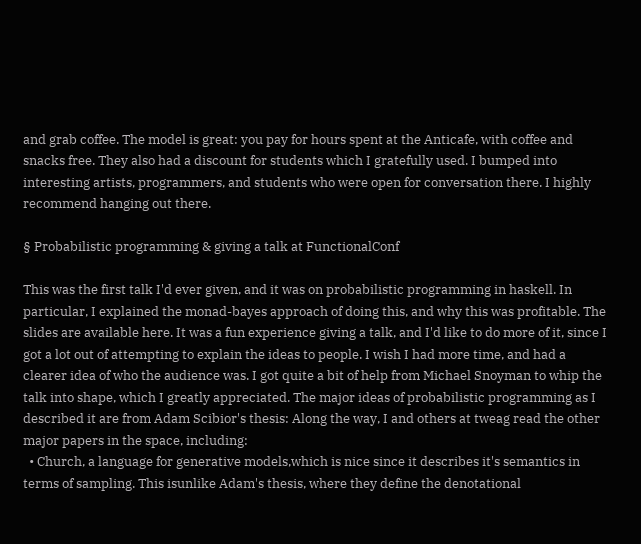and grab coffee. The model is great: you pay for hours spent at the Anticafe, with coffee and snacks free. They also had a discount for students which I gratefully used. I bumped into interesting artists, programmers, and students who were open for conversation there. I highly recommend hanging out there.

§ Probabilistic programming & giving a talk at FunctionalConf

This was the first talk I'd ever given, and it was on probabilistic programming in haskell. In particular, I explained the monad-bayes approach of doing this, and why this was profitable. The slides are available here. It was a fun experience giving a talk, and I'd like to do more of it, since I got a lot out of attempting to explain the ideas to people. I wish I had more time, and had a clearer idea of who the audience was. I got quite a bit of help from Michael Snoyman to whip the talk into shape, which I greatly appreciated. The major ideas of probabilistic programming as I described it are from Adam Scibior's thesis: Along the way, I and others at tweag read the other major papers in the space, including:
  • Church, a language for generative models,which is nice since it describes it's semantics in terms of sampling. This isunlike Adam's thesis, where they define the denotational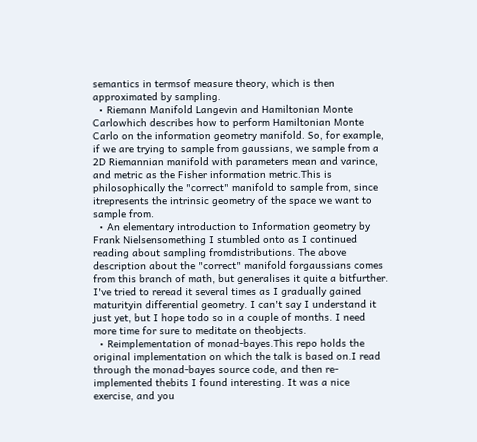semantics in termsof measure theory, which is then approximated by sampling.
  • Riemann Manifold Langevin and Hamiltonian Monte Carlowhich describes how to perform Hamiltonian Monte Carlo on the information geometry manifold. So, for example, if we are trying to sample from gaussians, we sample from a 2D Riemannian manifold with parameters mean and varince, and metric as the Fisher information metric.This is philosophically the "correct" manifold to sample from, since itrepresents the intrinsic geometry of the space we want to sample from.
  • An elementary introduction to Information geometry by Frank Nielsensomething I stumbled onto as I continued reading about sampling fromdistributions. The above description about the "correct" manifold forgaussians comes from this branch of math, but generalises it quite a bitfurther. I've tried to reread it several times as I gradually gained maturityin differential geometry. I can't say I understand it just yet, but I hope todo so in a couple of months. I need more time for sure to meditate on theobjects.
  • Reimplementation of monad-bayes.This repo holds the original implementation on which the talk is based on.I read through the monad-bayes source code, and then re-implemented thebits I found interesting. It was a nice exercise, and you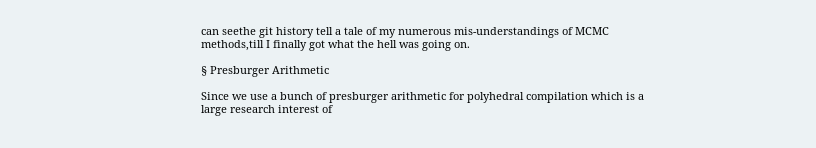can seethe git history tell a tale of my numerous mis-understandings of MCMC methods,till I finally got what the hell was going on.

§ Presburger Arithmetic

Since we use a bunch of presburger arithmetic for polyhedral compilation which is a large research interest of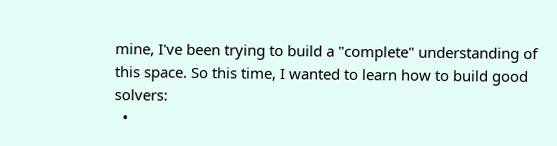mine, I've been trying to build a "complete" understanding of this space. So this time, I wanted to learn how to build good solvers:
  •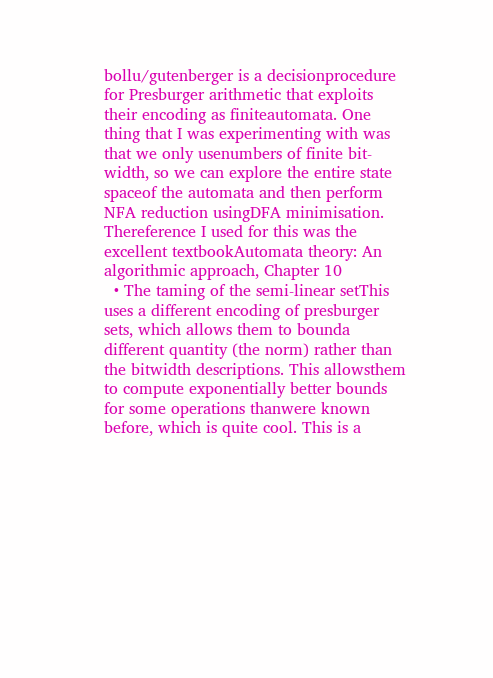bollu/gutenberger is a decisionprocedure for Presburger arithmetic that exploits their encoding as finiteautomata. One thing that I was experimenting with was that we only usenumbers of finite bit-width, so we can explore the entire state spaceof the automata and then perform NFA reduction usingDFA minimisation. Thereference I used for this was the excellent textbookAutomata theory: An algorithmic approach, Chapter 10
  • The taming of the semi-linear setThis uses a different encoding of presburger sets, which allows them to bounda different quantity (the norm) rather than the bitwidth descriptions. This allowsthem to compute exponentially better bounds for some operations thanwere known before, which is quite cool. This is a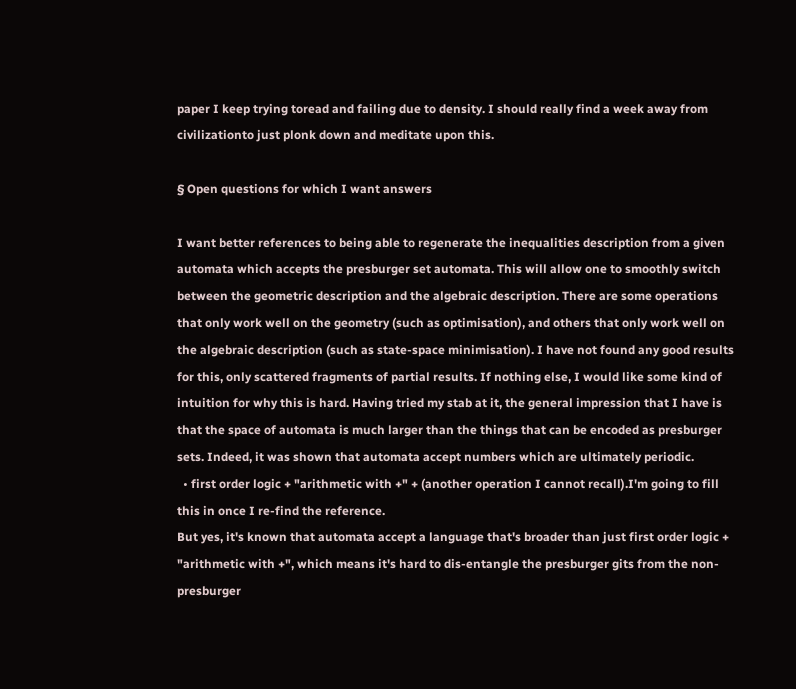paper I keep trying toread and failing due to density. I should really find a week away from civilizationto just plonk down and meditate upon this.

§ Open questions for which I want answers

I want better references to being able to regenerate the inequalities description from a given automata which accepts the presburger set automata. This will allow one to smoothly switch between the geometric description and the algebraic description. There are some operations that only work well on the geometry (such as optimisation), and others that only work well on the algebraic description (such as state-space minimisation). I have not found any good results for this, only scattered fragments of partial results. If nothing else, I would like some kind of intuition for why this is hard. Having tried my stab at it, the general impression that I have is that the space of automata is much larger than the things that can be encoded as presburger sets. Indeed, it was shown that automata accept numbers which are ultimately periodic.
  • first order logic + "arithmetic with +" + (another operation I cannot recall).I'm going to fill this in once I re-find the reference.
But yes, it's known that automata accept a language that's broader than just first order logic + "arithmetic with +", which means it's hard to dis-entangle the presburger gits from the non-presburger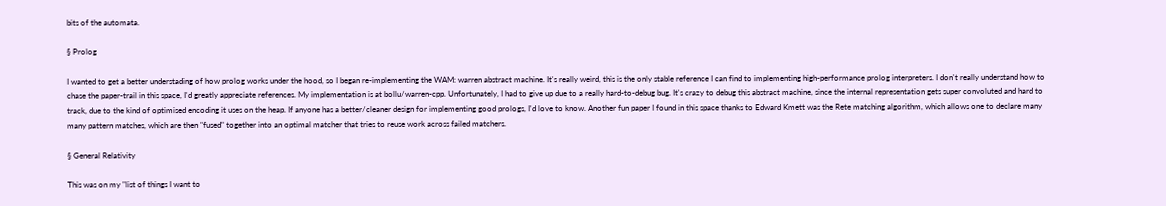bits of the automata.

§ Prolog

I wanted to get a better understading of how prolog works under the hood, so I began re-implementing the WAM: warren abstract machine. It's really weird, this is the only stable reference I can find to implementing high-performance prolog interpreters. I don't really understand how to chase the paper-trail in this space, I'd greatly appreciate references. My implementation is at bollu/warren-cpp. Unfortunately, I had to give up due to a really hard-to-debug bug. It's crazy to debug this abstract machine, since the internal representation gets super convoluted and hard to track, due to the kind of optimised encoding it uses on the heap. If anyone has a better/cleaner design for implementing good prologs, I'd love to know. Another fun paper I found in this space thanks to Edward Kmett was the Rete matching algorithm, which allows one to declare many many pattern matches, which are then "fused" together into an optimal matcher that tries to reuse work across failed matchers.

§ General Relativity

This was on my "list of things I want to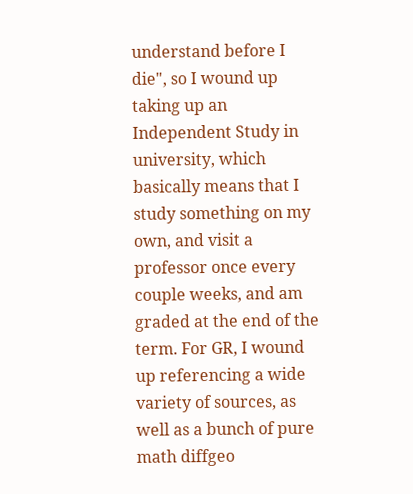understand before I die", so I wound up taking up an Independent Study in university, which basically means that I study something on my own, and visit a professor once every couple weeks, and am graded at the end of the term. For GR, I wound up referencing a wide variety of sources, as well as a bunch of pure math diffgeo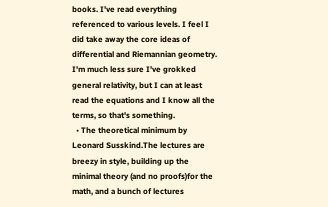books. I've read everything referenced to various levels. I feel I did take away the core ideas of differential and Riemannian geometry. I'm much less sure I've grokked general relativity, but I can at least read the equations and I know all the terms, so that's something.
  • The theoretical minimum by Leonard Susskind.The lectures are breezy in style, building up the minimal theory (and no proofs)for the math, and a bunch of lectures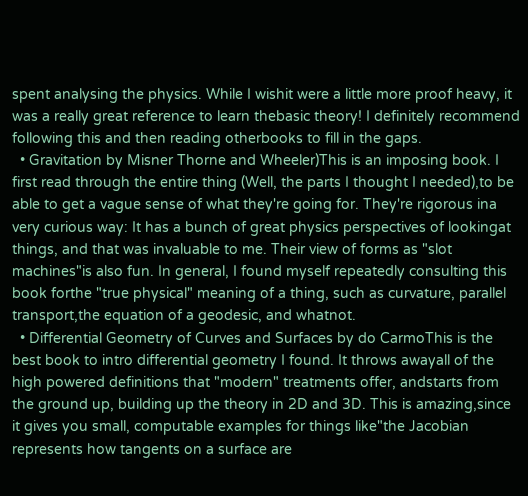spent analysing the physics. While I wishit were a little more proof heavy, it was a really great reference to learn thebasic theory! I definitely recommend following this and then reading otherbooks to fill in the gaps.
  • Gravitation by Misner Thorne and Wheeler)This is an imposing book. I first read through the entire thing (Well, the parts I thought I needed),to be able to get a vague sense of what they're going for. They're rigorous ina very curious way: It has a bunch of great physics perspectives of lookingat things, and that was invaluable to me. Their view of forms as "slot machines"is also fun. In general, I found myself repeatedly consulting this book forthe "true physical" meaning of a thing, such as curvature, parallel transport,the equation of a geodesic, and whatnot.
  • Differential Geometry of Curves and Surfaces by do CarmoThis is the best book to intro differential geometry I found. It throws awayall of the high powered definitions that "modern" treatments offer, andstarts from the ground up, building up the theory in 2D and 3D. This is amazing,since it gives you small, computable examples for things like"the Jacobian represents how tangents on a surface are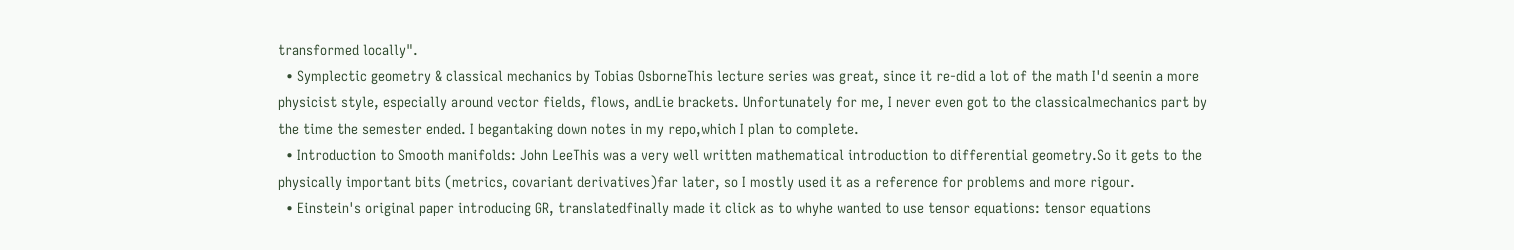transformed locally".
  • Symplectic geometry & classical mechanics by Tobias OsborneThis lecture series was great, since it re-did a lot of the math I'd seenin a more physicist style, especially around vector fields, flows, andLie brackets. Unfortunately for me, I never even got to the classicalmechanics part by the time the semester ended. I begantaking down notes in my repo,which I plan to complete.
  • Introduction to Smooth manifolds: John LeeThis was a very well written mathematical introduction to differential geometry.So it gets to the physically important bits (metrics, covariant derivatives)far later, so I mostly used it as a reference for problems and more rigour.
  • Einstein's original paper introducing GR, translatedfinally made it click as to whyhe wanted to use tensor equations: tensor equations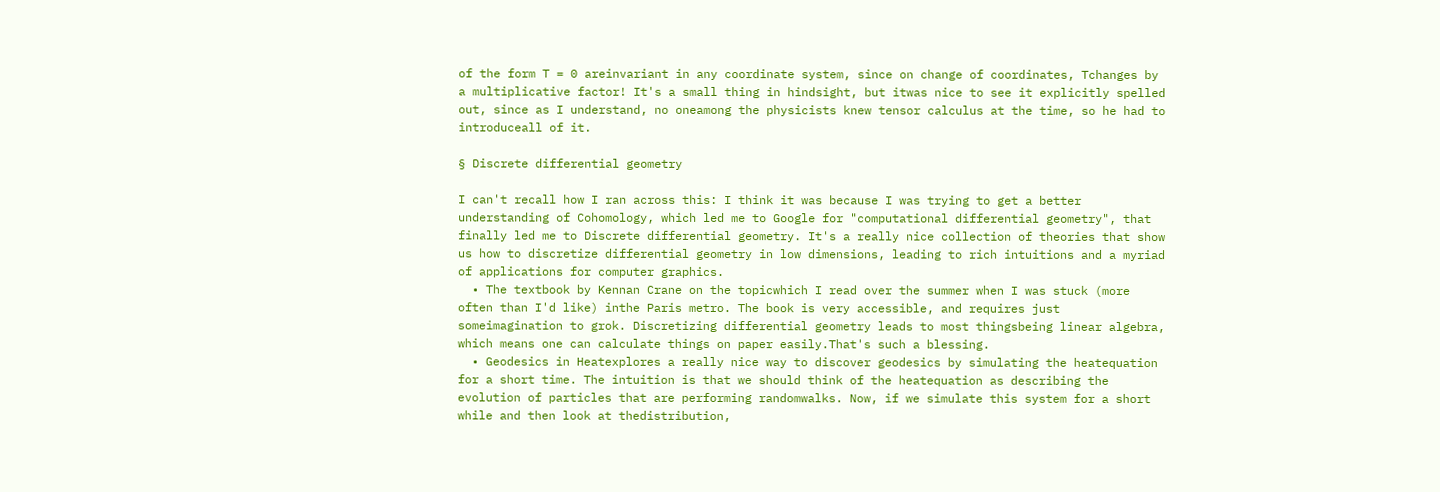of the form T = 0 areinvariant in any coordinate system, since on change of coordinates, Tchanges by a multiplicative factor! It's a small thing in hindsight, but itwas nice to see it explicitly spelled out, since as I understand, no oneamong the physicists knew tensor calculus at the time, so he had to introduceall of it.

§ Discrete differential geometry

I can't recall how I ran across this: I think it was because I was trying to get a better understanding of Cohomology, which led me to Google for "computational differential geometry", that finally led me to Discrete differential geometry. It's a really nice collection of theories that show us how to discretize differential geometry in low dimensions, leading to rich intuitions and a myriad of applications for computer graphics.
  • The textbook by Kennan Crane on the topicwhich I read over the summer when I was stuck (more often than I'd like) inthe Paris metro. The book is very accessible, and requires just someimagination to grok. Discretizing differential geometry leads to most thingsbeing linear algebra, which means one can calculate things on paper easily.That's such a blessing.
  • Geodesics in Heatexplores a really nice way to discover geodesics by simulating the heatequation for a short time. The intuition is that we should think of the heatequation as describing the evolution of particles that are performing randomwalks. Now, if we simulate this system for a short while and then look at thedistribution,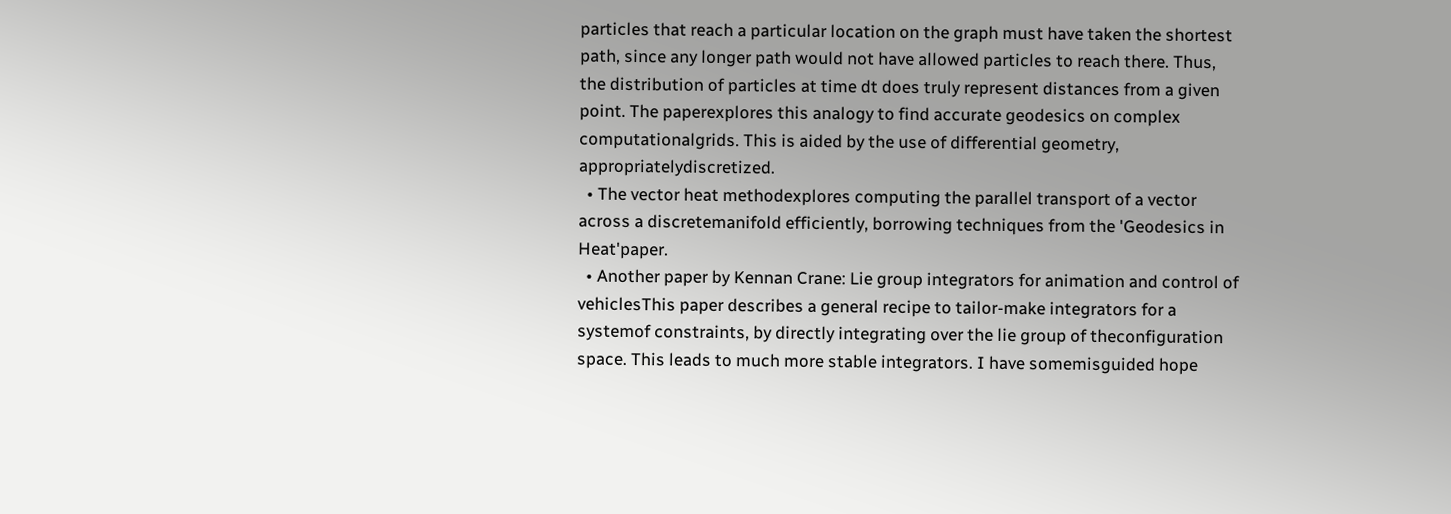particles that reach a particular location on the graph must have taken the shortest path, since any longer path would not have allowed particles to reach there. Thus, the distribution of particles at time dt does truly represent distances from a given point. The paperexplores this analogy to find accurate geodesics on complex computationalgrids. This is aided by the use of differential geometry, appropriatelydiscretized.
  • The vector heat methodexplores computing the parallel transport of a vector across a discretemanifold efficiently, borrowing techniques from the 'Geodesics in Heat'paper.
  • Another paper by Kennan Crane: Lie group integrators for animation and control of vehiclesThis paper describes a general recipe to tailor-make integrators for a systemof constraints, by directly integrating over the lie group of theconfiguration space. This leads to much more stable integrators. I have somemisguided hope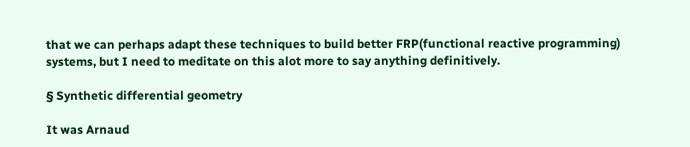that we can perhaps adapt these techniques to build better FRP(functional reactive programming) systems, but I need to meditate on this alot more to say anything definitively.

§ Synthetic differential geometry

It was Arnaud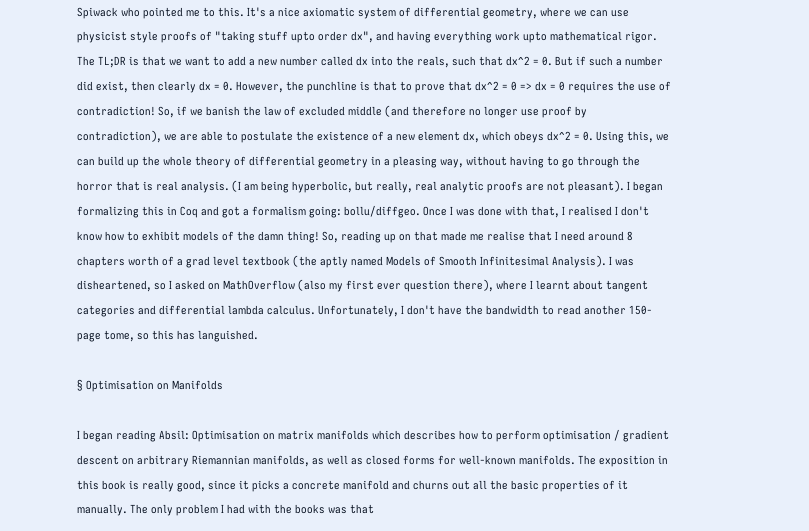Spiwack who pointed me to this. It's a nice axiomatic system of differential geometry, where we can use physicist style proofs of "taking stuff upto order dx", and having everything work upto mathematical rigor. The TL;DR is that we want to add a new number called dx into the reals, such that dx^2 = 0. But if such a number did exist, then clearly dx = 0. However, the punchline is that to prove that dx^2 = 0 => dx = 0 requires the use of contradiction! So, if we banish the law of excluded middle (and therefore no longer use proof by contradiction), we are able to postulate the existence of a new element dx, which obeys dx^2 = 0. Using this, we can build up the whole theory of differential geometry in a pleasing way, without having to go through the horror that is real analysis. (I am being hyperbolic, but really, real analytic proofs are not pleasant). I began formalizing this in Coq and got a formalism going: bollu/diffgeo. Once I was done with that, I realised I don't know how to exhibit models of the damn thing! So, reading up on that made me realise that I need around 8 chapters worth of a grad level textbook (the aptly named Models of Smooth Infinitesimal Analysis). I was disheartened, so I asked on MathOverflow (also my first ever question there), where I learnt about tangent categories and differential lambda calculus. Unfortunately, I don't have the bandwidth to read another 150-page tome, so this has languished.

§ Optimisation on Manifolds

I began reading Absil: Optimisation on matrix manifolds which describes how to perform optimisation / gradient descent on arbitrary Riemannian manifolds, as well as closed forms for well-known manifolds. The exposition in this book is really good, since it picks a concrete manifold and churns out all the basic properties of it manually. The only problem I had with the books was that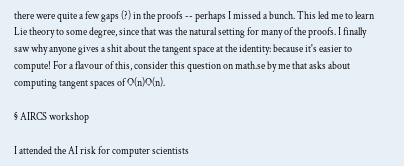there were quite a few gaps (?) in the proofs -- perhaps I missed a bunch. This led me to learn Lie theory to some degree, since that was the natural setting for many of the proofs. I finally saw why anyone gives a shit about the tangent space at the identity: because it's easier to compute! For a flavour of this, consider this question on math.se by me that asks about computing tangent spaces of O(n)O(n).

§ AIRCS workshop

I attended the AI risk for computer scientists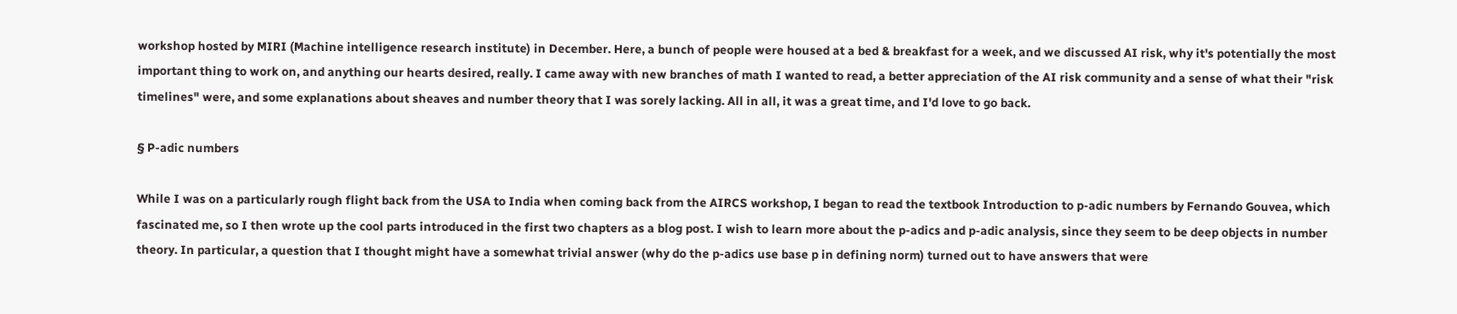workshop hosted by MIRI (Machine intelligence research institute) in December. Here, a bunch of people were housed at a bed & breakfast for a week, and we discussed AI risk, why it's potentially the most important thing to work on, and anything our hearts desired, really. I came away with new branches of math I wanted to read, a better appreciation of the AI risk community and a sense of what their "risk timelines" were, and some explanations about sheaves and number theory that I was sorely lacking. All in all, it was a great time, and I'd love to go back.

§ P-adic numbers

While I was on a particularly rough flight back from the USA to India when coming back from the AIRCS workshop, I began to read the textbook Introduction to p-adic numbers by Fernando Gouvea, which fascinated me, so I then wrote up the cool parts introduced in the first two chapters as a blog post. I wish to learn more about the p-adics and p-adic analysis, since they seem to be deep objects in number theory. In particular, a question that I thought might have a somewhat trivial answer (why do the p-adics use base p in defining norm) turned out to have answers that were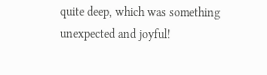quite deep, which was something unexpected and joyful!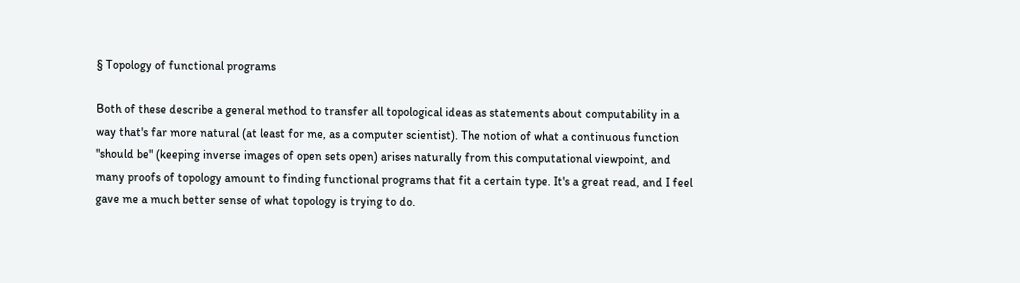§ Topology of functional programs

Both of these describe a general method to transfer all topological ideas as statements about computability in a way that's far more natural (at least for me, as a computer scientist). The notion of what a continuous function "should be" (keeping inverse images of open sets open) arises naturally from this computational viewpoint, and many proofs of topology amount to finding functional programs that fit a certain type. It's a great read, and I feel gave me a much better sense of what topology is trying to do.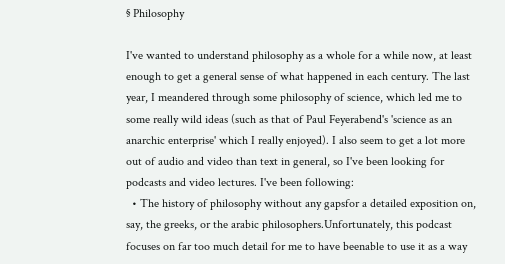§ Philosophy

I've wanted to understand philosophy as a whole for a while now, at least enough to get a general sense of what happened in each century. The last year, I meandered through some philosophy of science, which led me to some really wild ideas (such as that of Paul Feyerabend's 'science as an anarchic enterprise' which I really enjoyed). I also seem to get a lot more out of audio and video than text in general, so I've been looking for podcasts and video lectures. I've been following:
  • The history of philosophy without any gapsfor a detailed exposition on, say, the greeks, or the arabic philosophers.Unfortunately, this podcast focuses on far too much detail for me to have beenable to use it as a way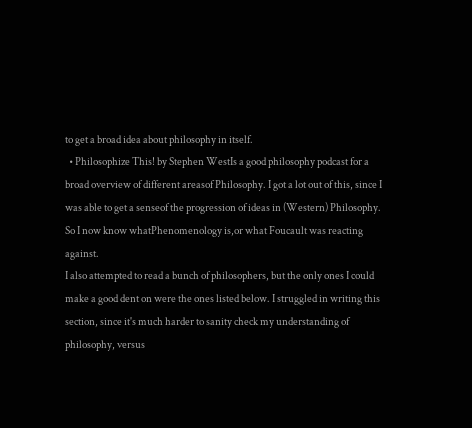to get a broad idea about philosophy in itself.
  • Philosophize This! by Stephen WestIs a good philosophy podcast for a broad overview of different areasof Philosophy. I got a lot out of this, since I was able to get a senseof the progression of ideas in (Western) Philosophy. So I now know whatPhenomenology is,or what Foucault was reacting against.
I also attempted to read a bunch of philosophers, but the only ones I could make a good dent on were the ones listed below. I struggled in writing this section, since it's much harder to sanity check my understanding of philosophy, versus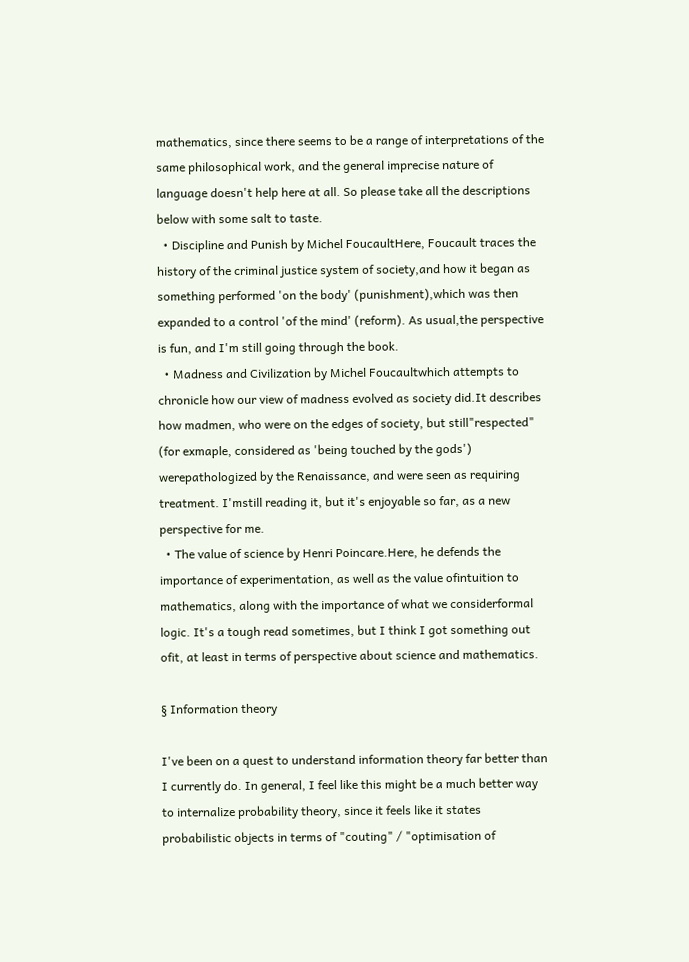mathematics, since there seems to be a range of interpretations of the same philosophical work, and the general imprecise nature of language doesn't help here at all. So please take all the descriptions below with some salt to taste.
  • Discipline and Punish by Michel FoucaultHere, Foucault traces the history of the criminal justice system of society,and how it began as something performed 'on the body' (punishment),which was then expanded to a control 'of the mind' (reform). As usual,the perspective is fun, and I'm still going through the book.
  • Madness and Civilization by Michel Foucaultwhich attempts to chronicle how our view of madness evolved as society did.It describes how madmen, who were on the edges of society, but still"respected" (for exmaple, considered as 'being touched by the gods') werepathologized by the Renaissance, and were seen as requiring treatment. I'mstill reading it, but it's enjoyable so far, as a new perspective for me.
  • The value of science by Henri Poincare.Here, he defends the importance of experimentation, as well as the value ofintuition to mathematics, along with the importance of what we considerformal logic. It's a tough read sometimes, but I think I got something out ofit, at least in terms of perspective about science and mathematics.

§ Information theory

I've been on a quest to understand information theory far better than I currently do. In general, I feel like this might be a much better way to internalize probability theory, since it feels like it states probabilistic objects in terms of "couting" / "optimisation of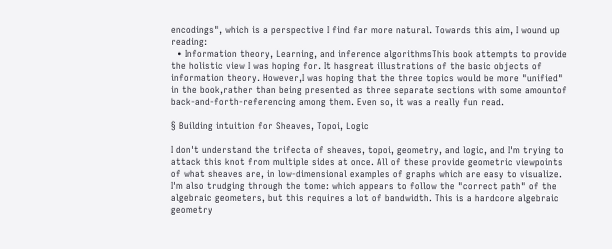encodings", which is a perspective I find far more natural. Towards this aim, I wound up reading:
  • Information theory, Learning, and inference algorithmsThis book attempts to provide the holistic view I was hoping for. It hasgreat illustrations of the basic objects of information theory. However,I was hoping that the three topics would be more "unified" in the book,rather than being presented as three separate sections with some amountof back-and-forth-referencing among them. Even so, it was a really fun read.

§ Building intuition for Sheaves, Topoi, Logic

I don't understand the trifecta of sheaves, topoi, geometry, and logic, and I'm trying to attack this knot from multiple sides at once. All of these provide geometric viewpoints of what sheaves are, in low-dimensional examples of graphs which are easy to visualize. I'm also trudging through the tome: which appears to follow the "correct path" of the algebraic geometers, but this requires a lot of bandwidth. This is a hardcore algebraic geometry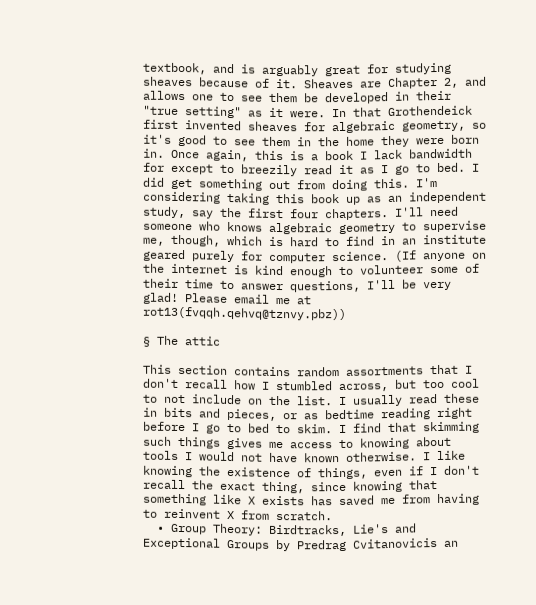textbook, and is arguably great for studying sheaves because of it. Sheaves are Chapter 2, and allows one to see them be developed in their "true setting" as it were. In that Grothendeick first invented sheaves for algebraic geometry, so it's good to see them in the home they were born in. Once again, this is a book I lack bandwidth for except to breezily read it as I go to bed. I did get something out from doing this. I'm considering taking this book up as an independent study, say the first four chapters. I'll need someone who knows algebraic geometry to supervise me, though, which is hard to find in an institute geared purely for computer science. (If anyone on the internet is kind enough to volunteer some of their time to answer questions, I'll be very glad! Please email me at rot13(fvqqh.qehvq@tznvy.pbz))

§ The attic

This section contains random assortments that I don't recall how I stumbled across, but too cool to not include on the list. I usually read these in bits and pieces, or as bedtime reading right before I go to bed to skim. I find that skimming such things gives me access to knowing about tools I would not have known otherwise. I like knowing the existence of things, even if I don't recall the exact thing, since knowing that something like X exists has saved me from having to reinvent X from scratch.
  • Group Theory: Birdtracks, Lie's and Exceptional Groups by Predrag Cvitanovicis an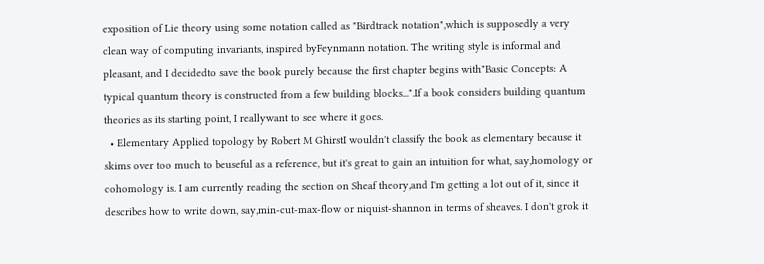exposition of Lie theory using some notation called as "Birdtrack notation",which is supposedly a very clean way of computing invariants, inspired byFeynmann notation. The writing style is informal and pleasant, and I decidedto save the book purely because the first chapter begins with"Basic Concepts: A typical quantum theory is constructed from a few building blocks...".If a book considers building quantum theories as its starting point, I reallywant to see where it goes.
  • Elementary Applied topology by Robert M GhirstI wouldn't classify the book as elementary because it skims over too much to beuseful as a reference, but it's great to gain an intuition for what, say,homology or cohomology is. I am currently reading the section on Sheaf theory,and I'm getting a lot out of it, since it describes how to write down, say,min-cut-max-flow or niquist-shannon in terms of sheaves. I don't grok it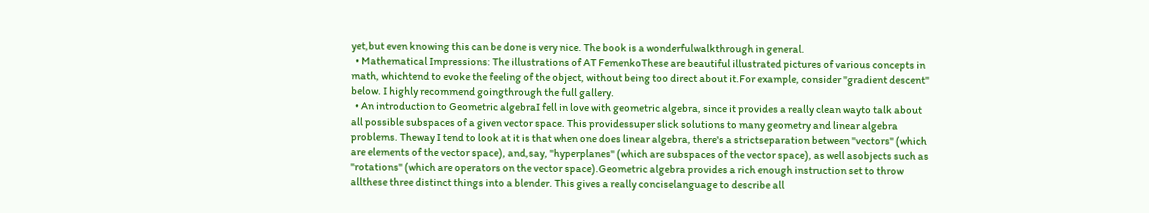yet,but even knowing this can be done is very nice. The book is a wonderfulwalkthrough in general.
  • Mathematical Impressions: The illustrations of AT FemenkoThese are beautiful illustrated pictures of various concepts in math, whichtend to evoke the feeling of the object, without being too direct about it.For example, consider "gradient descent" below. I highly recommend goingthrough the full gallery.
  • An introduction to Geometric algebraI fell in love with geometric algebra, since it provides a really clean wayto talk about all possible subspaces of a given vector space. This providessuper slick solutions to many geometry and linear algebra problems. Theway I tend to look at it is that when one does linear algebra, there's a strictseparation between "vectors" (which are elements of the vector space), and,say, "hyperplanes" (which are subspaces of the vector space), as well asobjects such as "rotations" (which are operators on the vector space).Geometric algebra provides a rich enough instruction set to throw allthese three distinct things into a blender. This gives a really conciselanguage to describe all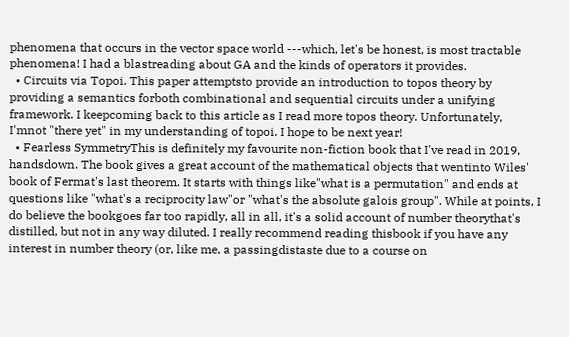phenomena that occurs in the vector space world ---which, let's be honest, is most tractable phenomena! I had a blastreading about GA and the kinds of operators it provides.
  • Circuits via Topoi. This paper attemptsto provide an introduction to topos theory by providing a semantics forboth combinational and sequential circuits under a unifying framework. I keepcoming back to this article as I read more topos theory. Unfortunately, I'mnot "there yet" in my understanding of topoi. I hope to be next year!
  • Fearless SymmetryThis is definitely my favourite non-fiction book that I've read in 2019, handsdown. The book gives a great account of the mathematical objects that wentinto Wiles' book of Fermat's last theorem. It starts with things like"what is a permutation" and ends at questions like "what's a reciprocity law"or "what's the absolute galois group". While at points, I do believe the bookgoes far too rapidly, all in all, it's a solid account of number theorythat's distilled, but not in any way diluted. I really recommend reading thisbook if you have any interest in number theory (or, like me, a passingdistaste due to a course on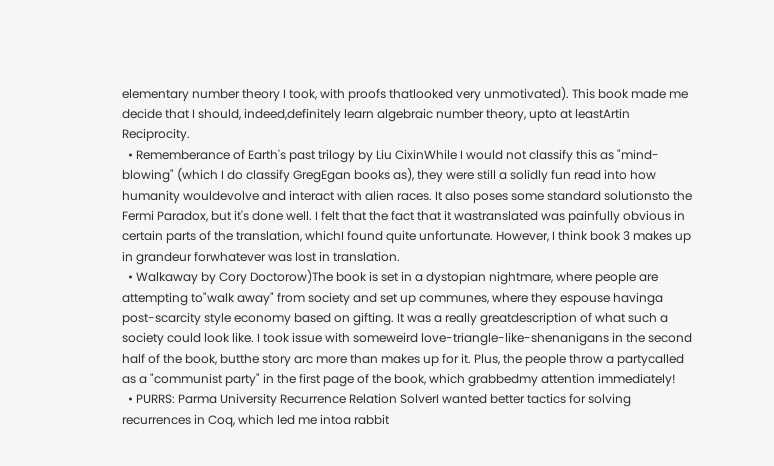elementary number theory I took, with proofs thatlooked very unmotivated). This book made me decide that I should, indeed,definitely learn algebraic number theory, upto at leastArtin Reciprocity.
  • Rememberance of Earth's past trilogy by Liu CixinWhile I would not classify this as "mind-blowing" (which I do classify GregEgan books as), they were still a solidly fun read into how humanity wouldevolve and interact with alien races. It also poses some standard solutionsto the Fermi Paradox, but it's done well. I felt that the fact that it wastranslated was painfully obvious in certain parts of the translation, whichI found quite unfortunate. However, I think book 3 makes up in grandeur forwhatever was lost in translation.
  • Walkaway by Cory Doctorow)The book is set in a dystopian nightmare, where people are attempting to"walk away" from society and set up communes, where they espouse havinga post-scarcity style economy based on gifting. It was a really greatdescription of what such a society could look like. I took issue with someweird love-triangle-like-shenanigans in the second half of the book, butthe story arc more than makes up for it. Plus, the people throw a partycalled as a "communist party" in the first page of the book, which grabbedmy attention immediately!
  • PURRS: Parma University Recurrence Relation SolverI wanted better tactics for solving recurrences in Coq, which led me intoa rabbit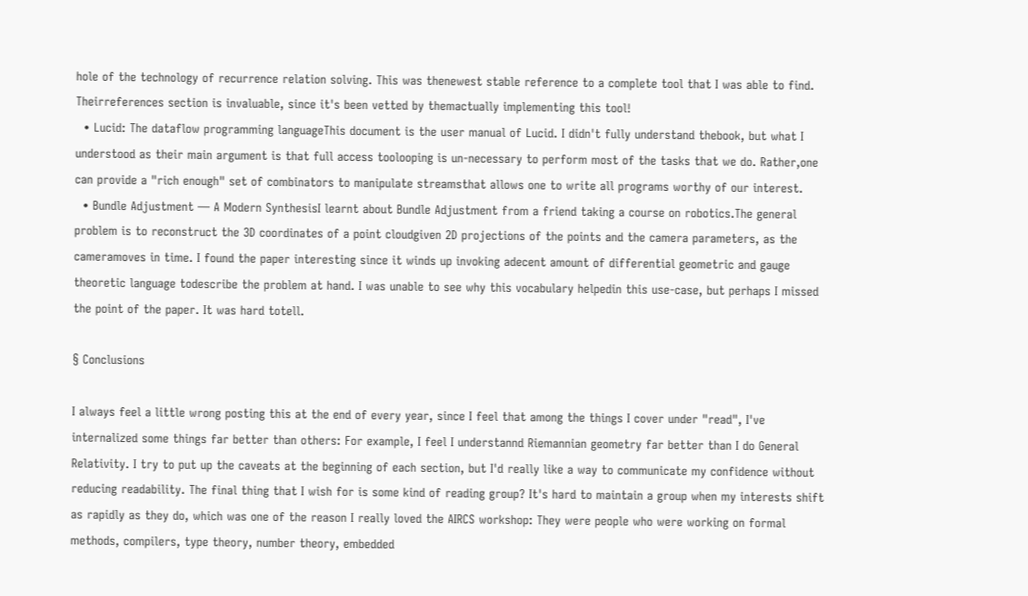hole of the technology of recurrence relation solving. This was thenewest stable reference to a complete tool that I was able to find. Theirreferences section is invaluable, since it's been vetted by themactually implementing this tool!
  • Lucid: The dataflow programming languageThis document is the user manual of Lucid. I didn't fully understand thebook, but what I understood as their main argument is that full access toolooping is un-necessary to perform most of the tasks that we do. Rather,one can provide a "rich enough" set of combinators to manipulate streamsthat allows one to write all programs worthy of our interest.
  • Bundle Adjustment — A Modern SynthesisI learnt about Bundle Adjustment from a friend taking a course on robotics.The general problem is to reconstruct the 3D coordinates of a point cloudgiven 2D projections of the points and the camera parameters, as the cameramoves in time. I found the paper interesting since it winds up invoking adecent amount of differential geometric and gauge theoretic language todescribe the problem at hand. I was unable to see why this vocabulary helpedin this use-case, but perhaps I missed the point of the paper. It was hard totell.

§ Conclusions

I always feel a little wrong posting this at the end of every year, since I feel that among the things I cover under "read", I've internalized some things far better than others: For example, I feel I understannd Riemannian geometry far better than I do General Relativity. I try to put up the caveats at the beginning of each section, but I'd really like a way to communicate my confidence without reducing readability. The final thing that I wish for is some kind of reading group? It's hard to maintain a group when my interests shift as rapidly as they do, which was one of the reason I really loved the AIRCS workshop: They were people who were working on formal methods, compilers, type theory, number theory, embedded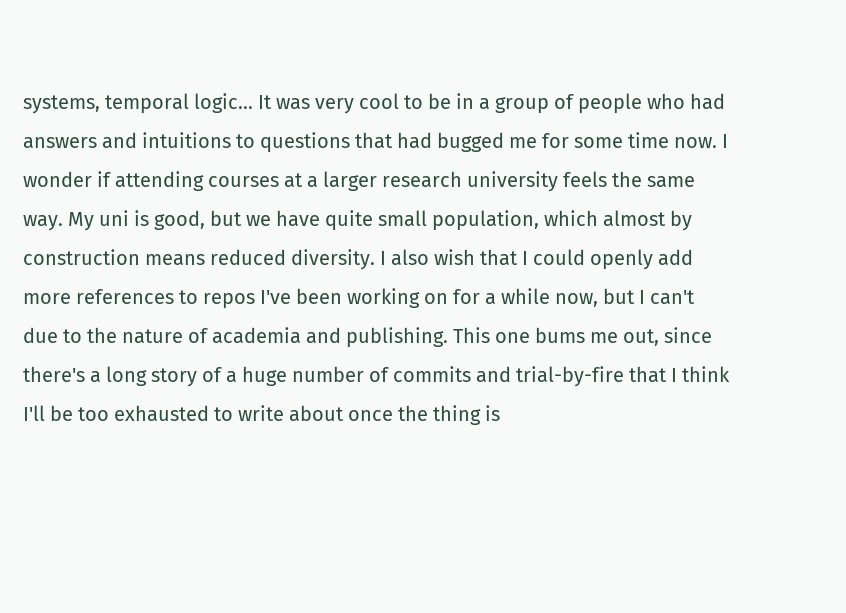systems, temporal logic... It was very cool to be in a group of people who had answers and intuitions to questions that had bugged me for some time now. I wonder if attending courses at a larger research university feels the same way. My uni is good, but we have quite small population, which almost by construction means reduced diversity. I also wish that I could openly add more references to repos I've been working on for a while now, but I can't due to the nature of academia and publishing. This one bums me out, since there's a long story of a huge number of commits and trial-by-fire that I think I'll be too exhausted to write about once the thing is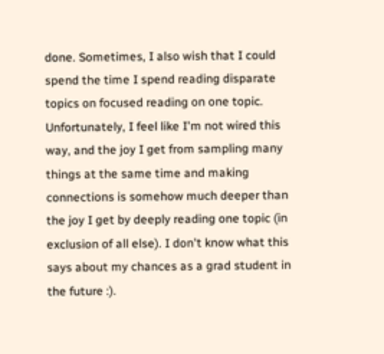done. Sometimes, I also wish that I could spend the time I spend reading disparate topics on focused reading on one topic. Unfortunately, I feel like I'm not wired this way, and the joy I get from sampling many things at the same time and making connections is somehow much deeper than the joy I get by deeply reading one topic (in exclusion of all else). I don't know what this says about my chances as a grad student in the future :).